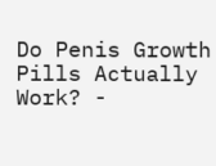Do Penis Growth Pills Actually Work? -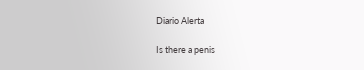Diario Alerta

Is there a penis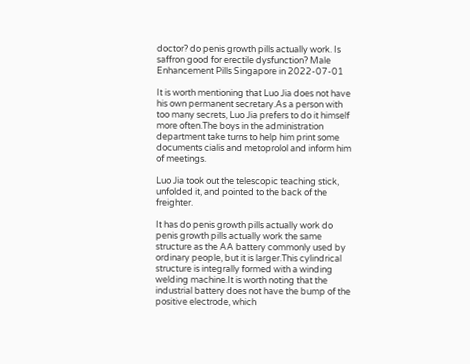doctor? do penis growth pills actually work. Is saffron good for erectile dysfunction? Male Enhancement Pills Singapore in 2022-07-01

It is worth mentioning that Luo Jia does not have his own permanent secretary.As a person with too many secrets, Luo Jia prefers to do it himself more often.The boys in the administration department take turns to help him print some documents cialis and metoprolol and inform him of meetings.

Luo Jia took out the telescopic teaching stick, unfolded it, and pointed to the back of the freighter.

It has do penis growth pills actually work do penis growth pills actually work the same structure as the AA battery commonly used by ordinary people, but it is larger.This cylindrical structure is integrally formed with a winding welding machine.It is worth noting that the industrial battery does not have the bump of the positive electrode, which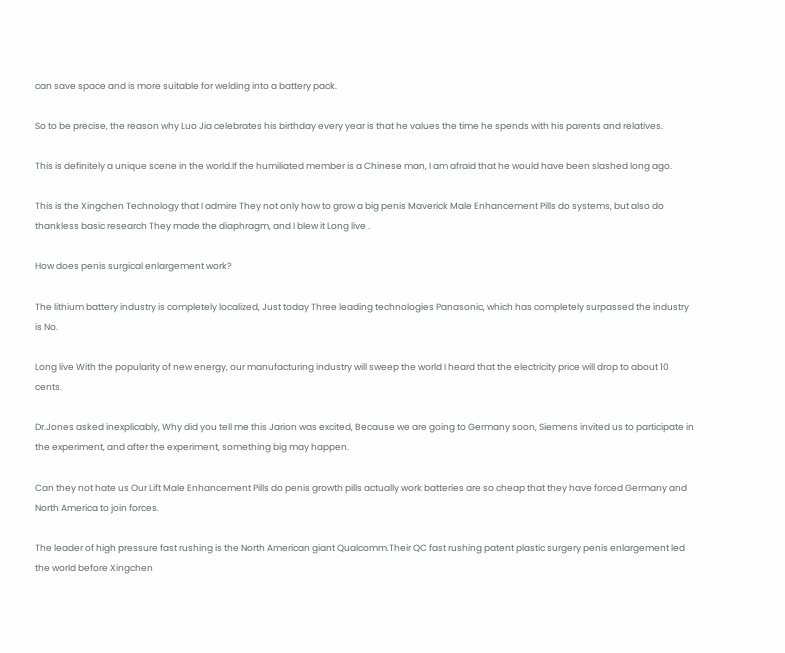can save space and is more suitable for welding into a battery pack.

So to be precise, the reason why Luo Jia celebrates his birthday every year is that he values the time he spends with his parents and relatives.

This is definitely a unique scene in the world.If the humiliated member is a Chinese man, I am afraid that he would have been slashed long ago.

This is the Xingchen Technology that I admire They not only how to grow a big penis Maverick Male Enhancement Pills do systems, but also do thankless basic research They made the diaphragm, and I blew it Long live .

How does penis surgical enlargement work?

The lithium battery industry is completely localized, Just today Three leading technologies Panasonic, which has completely surpassed the industry is No.

Long live With the popularity of new energy, our manufacturing industry will sweep the world I heard that the electricity price will drop to about 10 cents.

Dr.Jones asked inexplicably, Why did you tell me this Jarion was excited, Because we are going to Germany soon, Siemens invited us to participate in the experiment, and after the experiment, something big may happen.

Can they not hate us Our Lift Male Enhancement Pills do penis growth pills actually work batteries are so cheap that they have forced Germany and North America to join forces.

The leader of high pressure fast rushing is the North American giant Qualcomm.Their QC fast rushing patent plastic surgery penis enlargement led the world before Xingchen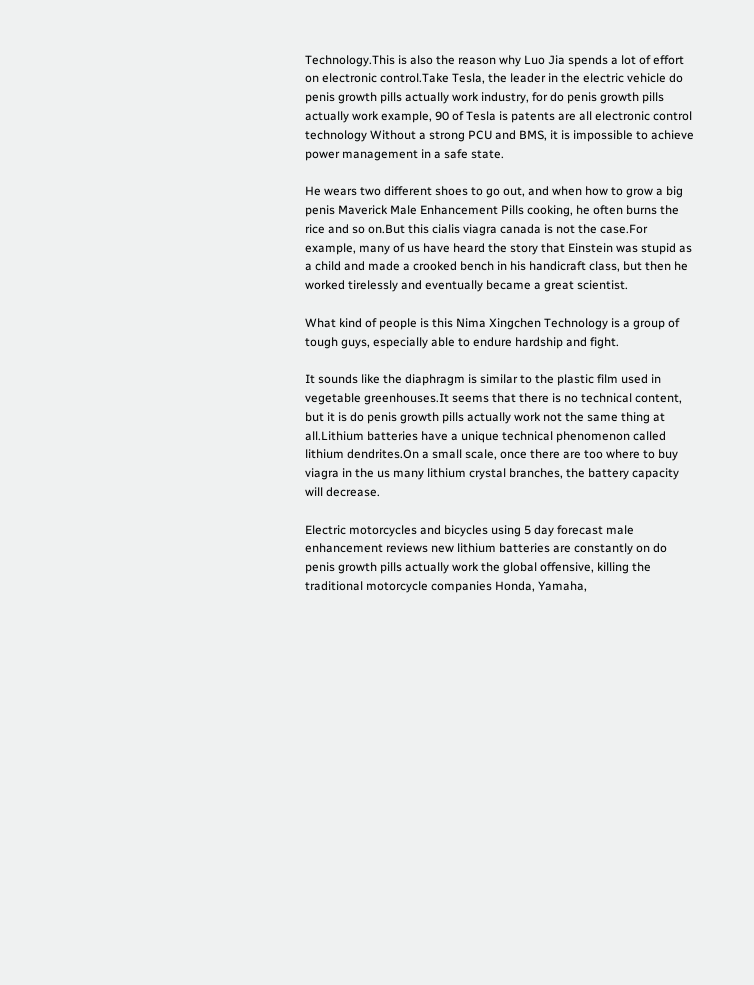Technology.This is also the reason why Luo Jia spends a lot of effort on electronic control.Take Tesla, the leader in the electric vehicle do penis growth pills actually work industry, for do penis growth pills actually work example, 90 of Tesla is patents are all electronic control technology Without a strong PCU and BMS, it is impossible to achieve power management in a safe state.

He wears two different shoes to go out, and when how to grow a big penis Maverick Male Enhancement Pills cooking, he often burns the rice and so on.But this cialis viagra canada is not the case.For example, many of us have heard the story that Einstein was stupid as a child and made a crooked bench in his handicraft class, but then he worked tirelessly and eventually became a great scientist.

What kind of people is this Nima Xingchen Technology is a group of tough guys, especially able to endure hardship and fight.

It sounds like the diaphragm is similar to the plastic film used in vegetable greenhouses.It seems that there is no technical content, but it is do penis growth pills actually work not the same thing at all.Lithium batteries have a unique technical phenomenon called lithium dendrites.On a small scale, once there are too where to buy viagra in the us many lithium crystal branches, the battery capacity will decrease.

Electric motorcycles and bicycles using 5 day forecast male enhancement reviews new lithium batteries are constantly on do penis growth pills actually work the global offensive, killing the traditional motorcycle companies Honda, Yamaha,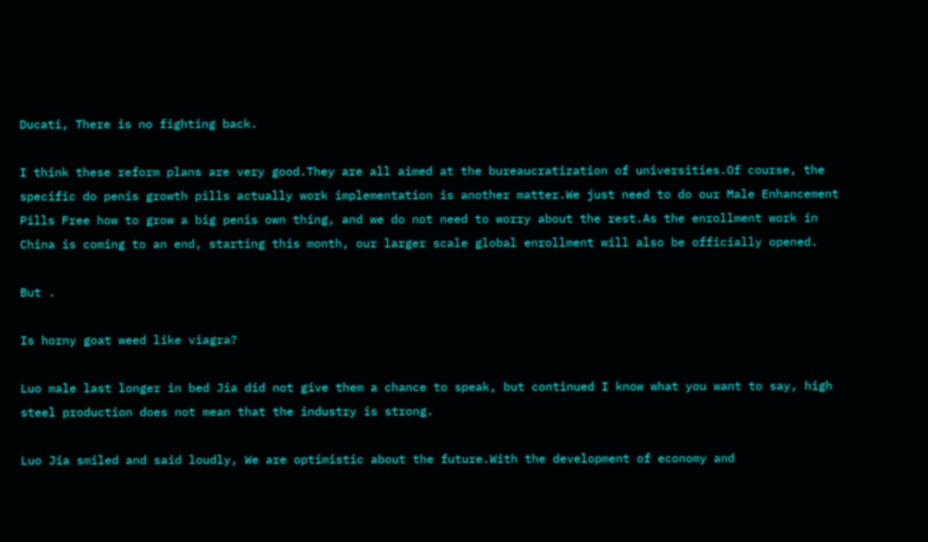Ducati, There is no fighting back.

I think these reform plans are very good.They are all aimed at the bureaucratization of universities.Of course, the specific do penis growth pills actually work implementation is another matter.We just need to do our Male Enhancement Pills Free how to grow a big penis own thing, and we do not need to worry about the rest.As the enrollment work in China is coming to an end, starting this month, our larger scale global enrollment will also be officially opened.

But .

Is horny goat weed like viagra?

Luo male last longer in bed Jia did not give them a chance to speak, but continued I know what you want to say, high steel production does not mean that the industry is strong.

Luo Jia smiled and said loudly, We are optimistic about the future.With the development of economy and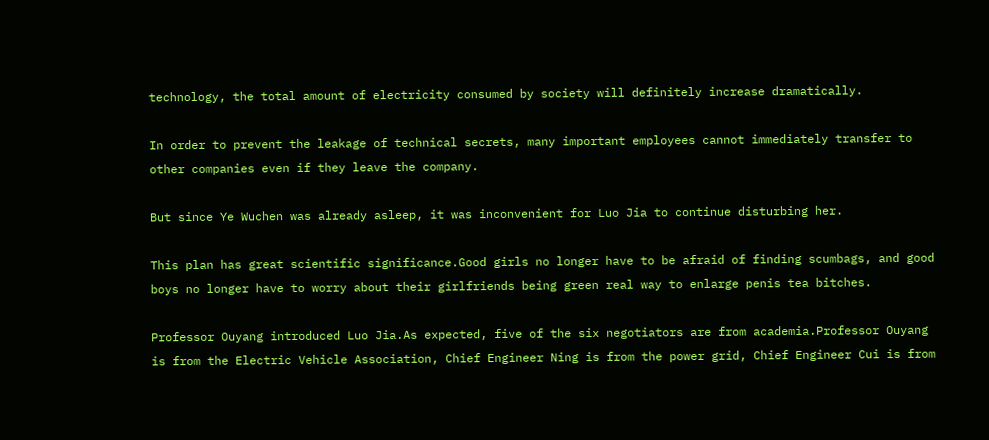technology, the total amount of electricity consumed by society will definitely increase dramatically.

In order to prevent the leakage of technical secrets, many important employees cannot immediately transfer to other companies even if they leave the company.

But since Ye Wuchen was already asleep, it was inconvenient for Luo Jia to continue disturbing her.

This plan has great scientific significance.Good girls no longer have to be afraid of finding scumbags, and good boys no longer have to worry about their girlfriends being green real way to enlarge penis tea bitches.

Professor Ouyang introduced Luo Jia.As expected, five of the six negotiators are from academia.Professor Ouyang is from the Electric Vehicle Association, Chief Engineer Ning is from the power grid, Chief Engineer Cui is from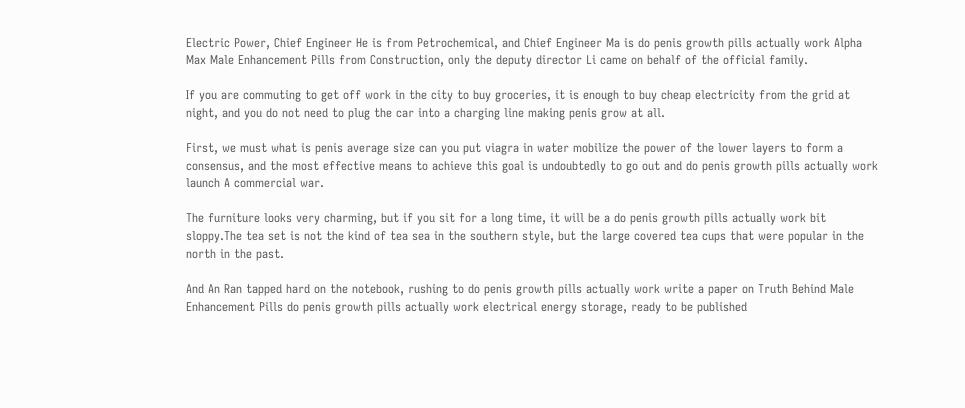Electric Power, Chief Engineer He is from Petrochemical, and Chief Engineer Ma is do penis growth pills actually work Alpha Max Male Enhancement Pills from Construction, only the deputy director Li came on behalf of the official family.

If you are commuting to get off work in the city to buy groceries, it is enough to buy cheap electricity from the grid at night, and you do not need to plug the car into a charging line making penis grow at all.

First, we must what is penis average size can you put viagra in water mobilize the power of the lower layers to form a consensus, and the most effective means to achieve this goal is undoubtedly to go out and do penis growth pills actually work launch A commercial war.

The furniture looks very charming, but if you sit for a long time, it will be a do penis growth pills actually work bit sloppy.The tea set is not the kind of tea sea in the southern style, but the large covered tea cups that were popular in the north in the past.

And An Ran tapped hard on the notebook, rushing to do penis growth pills actually work write a paper on Truth Behind Male Enhancement Pills do penis growth pills actually work electrical energy storage, ready to be published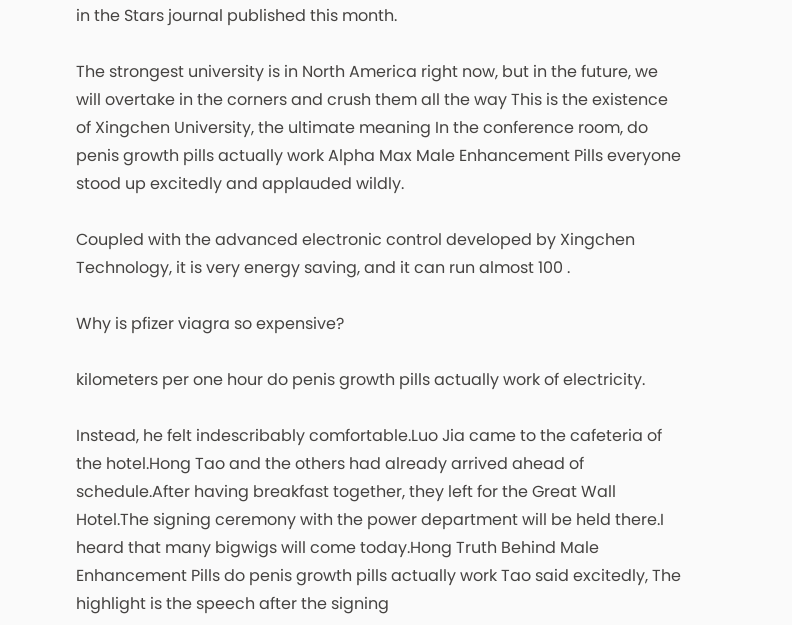in the Stars journal published this month.

The strongest university is in North America right now, but in the future, we will overtake in the corners and crush them all the way This is the existence of Xingchen University, the ultimate meaning In the conference room, do penis growth pills actually work Alpha Max Male Enhancement Pills everyone stood up excitedly and applauded wildly.

Coupled with the advanced electronic control developed by Xingchen Technology, it is very energy saving, and it can run almost 100 .

Why is pfizer viagra so expensive?

kilometers per one hour do penis growth pills actually work of electricity.

Instead, he felt indescribably comfortable.Luo Jia came to the cafeteria of the hotel.Hong Tao and the others had already arrived ahead of schedule.After having breakfast together, they left for the Great Wall Hotel.The signing ceremony with the power department will be held there.I heard that many bigwigs will come today.Hong Truth Behind Male Enhancement Pills do penis growth pills actually work Tao said excitedly, The highlight is the speech after the signing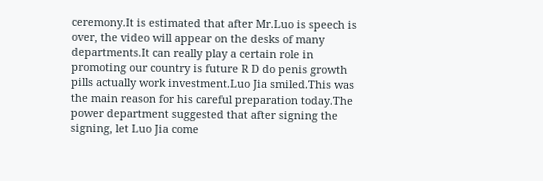ceremony.It is estimated that after Mr.Luo is speech is over, the video will appear on the desks of many departments.It can really play a certain role in promoting our country is future R D do penis growth pills actually work investment.Luo Jia smiled.This was the main reason for his careful preparation today.The power department suggested that after signing the signing, let Luo Jia come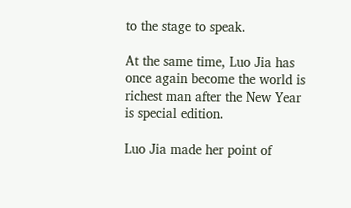to the stage to speak.

At the same time, Luo Jia has once again become the world is richest man after the New Year is special edition.

Luo Jia made her point of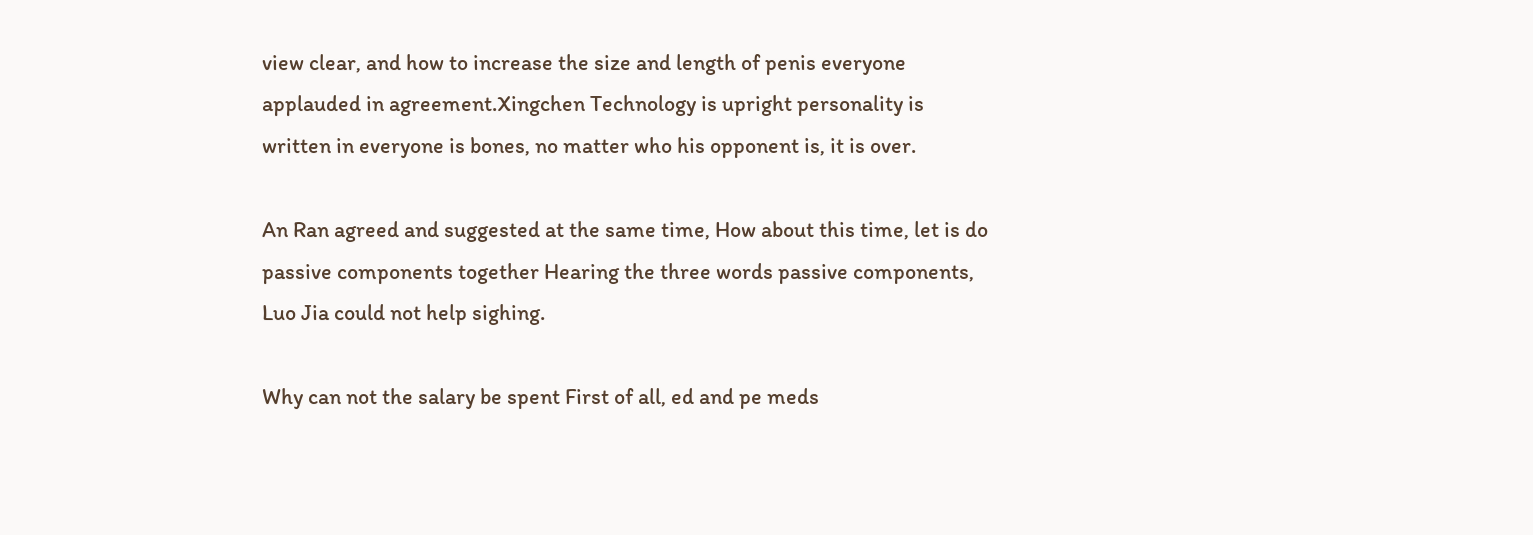view clear, and how to increase the size and length of penis everyone applauded in agreement.Xingchen Technology is upright personality is written in everyone is bones, no matter who his opponent is, it is over.

An Ran agreed and suggested at the same time, How about this time, let is do passive components together Hearing the three words passive components, Luo Jia could not help sighing.

Why can not the salary be spent First of all, ed and pe meds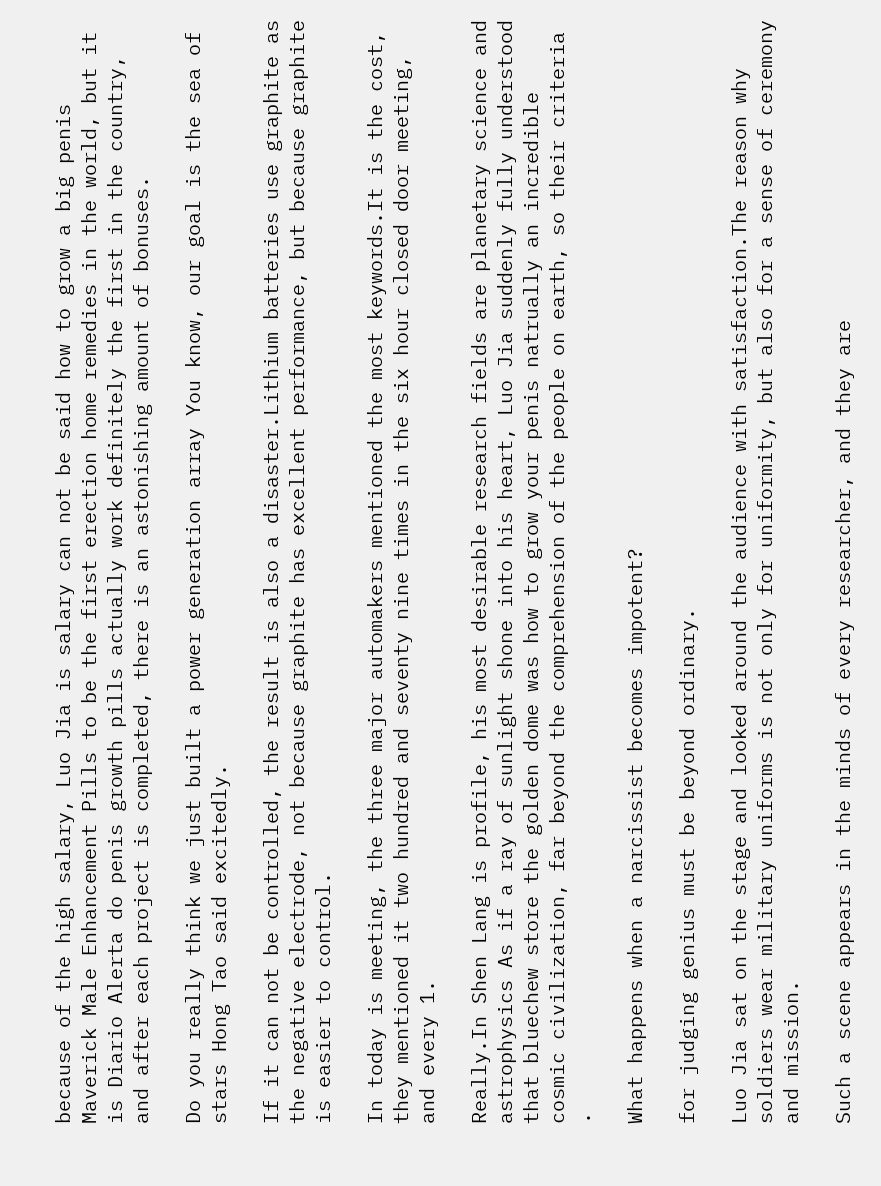because of the high salary, Luo Jia is salary can not be said how to grow a big penis Maverick Male Enhancement Pills to be the first erection home remedies in the world, but it is Diario Alerta do penis growth pills actually work definitely the first in the country, and after each project is completed, there is an astonishing amount of bonuses.

Do you really think we just built a power generation array You know, our goal is the sea of stars Hong Tao said excitedly.

If it can not be controlled, the result is also a disaster.Lithium batteries use graphite as the negative electrode, not because graphite has excellent performance, but because graphite is easier to control.

In today is meeting, the three major automakers mentioned the most keywords.It is the cost, they mentioned it two hundred and seventy nine times in the six hour closed door meeting, and every 1.

Really.In Shen Lang is profile, his most desirable research fields are planetary science and astrophysics As if a ray of sunlight shone into his heart, Luo Jia suddenly fully understood that bluechew store the golden dome was how to grow your penis natrually an incredible cosmic civilization, far beyond the comprehension of the people on earth, so their criteria .

What happens when a narcissist becomes impotent?

for judging genius must be beyond ordinary.

Luo Jia sat on the stage and looked around the audience with satisfaction.The reason why soldiers wear military uniforms is not only for uniformity, but also for a sense of ceremony and mission.

Such a scene appears in the minds of every researcher, and they are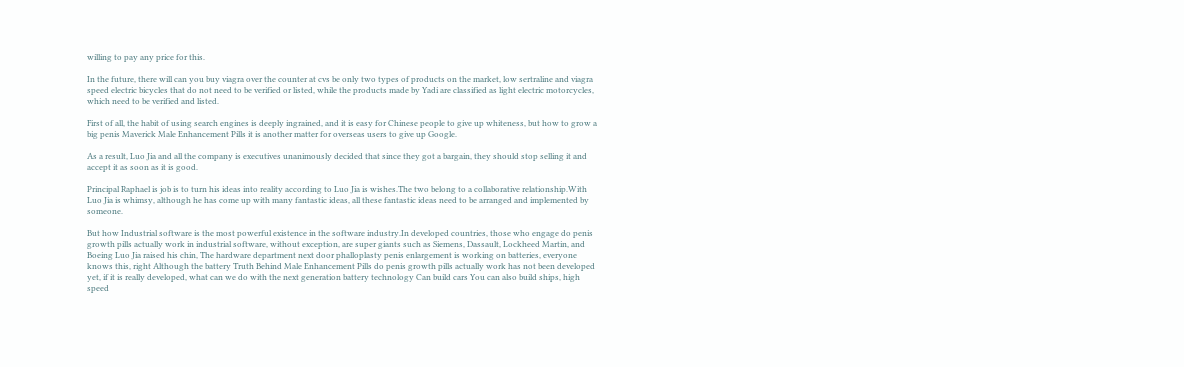willing to pay any price for this.

In the future, there will can you buy viagra over the counter at cvs be only two types of products on the market, low sertraline and viagra speed electric bicycles that do not need to be verified or listed, while the products made by Yadi are classified as light electric motorcycles, which need to be verified and listed.

First of all, the habit of using search engines is deeply ingrained, and it is easy for Chinese people to give up whiteness, but how to grow a big penis Maverick Male Enhancement Pills it is another matter for overseas users to give up Google.

As a result, Luo Jia and all the company is executives unanimously decided that since they got a bargain, they should stop selling it and accept it as soon as it is good.

Principal Raphael is job is to turn his ideas into reality according to Luo Jia is wishes.The two belong to a collaborative relationship.With Luo Jia is whimsy, although he has come up with many fantastic ideas, all these fantastic ideas need to be arranged and implemented by someone.

But how Industrial software is the most powerful existence in the software industry.In developed countries, those who engage do penis growth pills actually work in industrial software, without exception, are super giants such as Siemens, Dassault, Lockheed Martin, and Boeing Luo Jia raised his chin, The hardware department next door phalloplasty penis enlargement is working on batteries, everyone knows this, right Although the battery Truth Behind Male Enhancement Pills do penis growth pills actually work has not been developed yet, if it is really developed, what can we do with the next generation battery technology Can build cars You can also build ships, high speed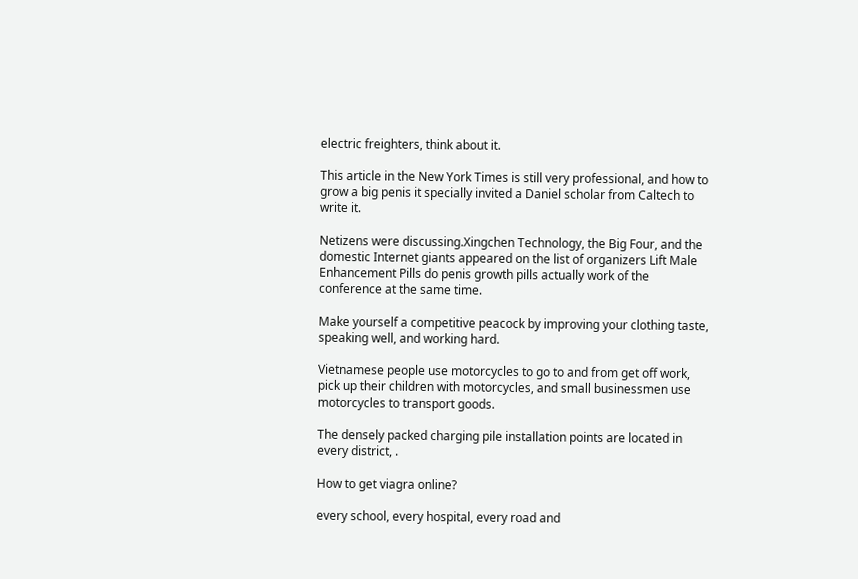electric freighters, think about it.

This article in the New York Times is still very professional, and how to grow a big penis it specially invited a Daniel scholar from Caltech to write it.

Netizens were discussing.Xingchen Technology, the Big Four, and the domestic Internet giants appeared on the list of organizers Lift Male Enhancement Pills do penis growth pills actually work of the conference at the same time.

Make yourself a competitive peacock by improving your clothing taste, speaking well, and working hard.

Vietnamese people use motorcycles to go to and from get off work, pick up their children with motorcycles, and small businessmen use motorcycles to transport goods.

The densely packed charging pile installation points are located in every district, .

How to get viagra online?

every school, every hospital, every road and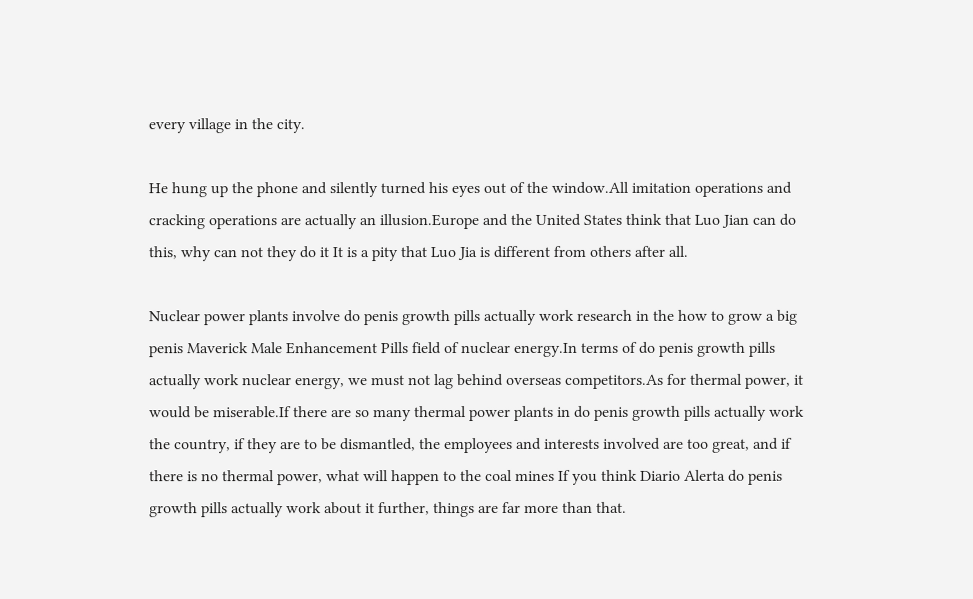every village in the city.

He hung up the phone and silently turned his eyes out of the window.All imitation operations and cracking operations are actually an illusion.Europe and the United States think that Luo Jian can do this, why can not they do it It is a pity that Luo Jia is different from others after all.

Nuclear power plants involve do penis growth pills actually work research in the how to grow a big penis Maverick Male Enhancement Pills field of nuclear energy.In terms of do penis growth pills actually work nuclear energy, we must not lag behind overseas competitors.As for thermal power, it would be miserable.If there are so many thermal power plants in do penis growth pills actually work the country, if they are to be dismantled, the employees and interests involved are too great, and if there is no thermal power, what will happen to the coal mines If you think Diario Alerta do penis growth pills actually work about it further, things are far more than that.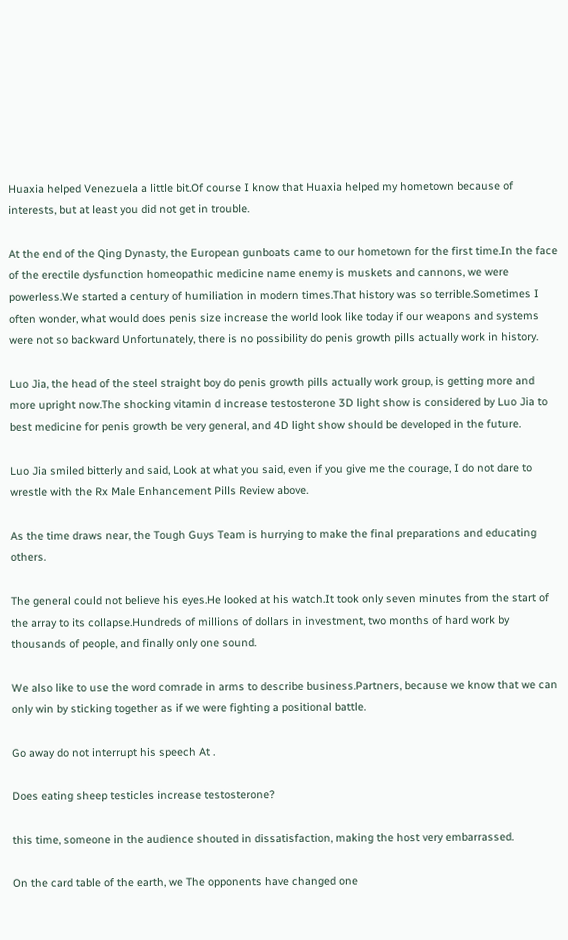Huaxia helped Venezuela a little bit.Of course I know that Huaxia helped my hometown because of interests, but at least you did not get in trouble.

At the end of the Qing Dynasty, the European gunboats came to our hometown for the first time.In the face of the erectile dysfunction homeopathic medicine name enemy is muskets and cannons, we were powerless.We started a century of humiliation in modern times.That history was so terrible.Sometimes I often wonder, what would does penis size increase the world look like today if our weapons and systems were not so backward Unfortunately, there is no possibility do penis growth pills actually work in history.

Luo Jia, the head of the steel straight boy do penis growth pills actually work group, is getting more and more upright now.The shocking vitamin d increase testosterone 3D light show is considered by Luo Jia to best medicine for penis growth be very general, and 4D light show should be developed in the future.

Luo Jia smiled bitterly and said, Look at what you said, even if you give me the courage, I do not dare to wrestle with the Rx Male Enhancement Pills Review above.

As the time draws near, the Tough Guys Team is hurrying to make the final preparations and educating others.

The general could not believe his eyes.He looked at his watch.It took only seven minutes from the start of the array to its collapse.Hundreds of millions of dollars in investment, two months of hard work by thousands of people, and finally only one sound.

We also like to use the word comrade in arms to describe business.Partners, because we know that we can only win by sticking together as if we were fighting a positional battle.

Go away do not interrupt his speech At .

Does eating sheep testicles increase testosterone?

this time, someone in the audience shouted in dissatisfaction, making the host very embarrassed.

On the card table of the earth, we The opponents have changed one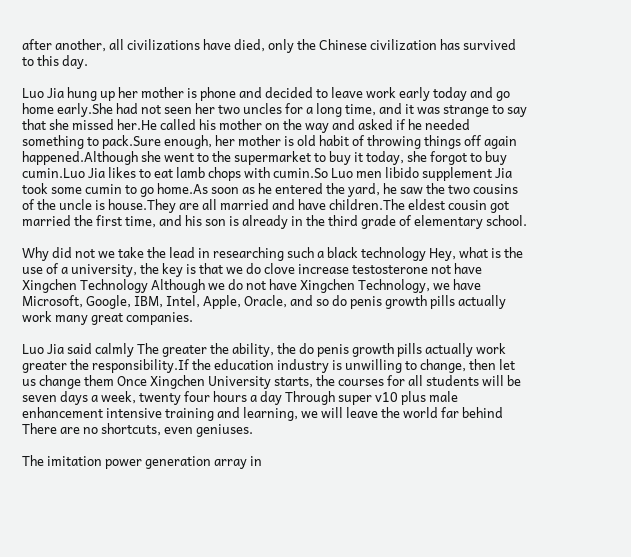after another, all civilizations have died, only the Chinese civilization has survived to this day.

Luo Jia hung up her mother is phone and decided to leave work early today and go home early.She had not seen her two uncles for a long time, and it was strange to say that she missed her.He called his mother on the way and asked if he needed something to pack.Sure enough, her mother is old habit of throwing things off again happened.Although she went to the supermarket to buy it today, she forgot to buy cumin.Luo Jia likes to eat lamb chops with cumin.So Luo men libido supplement Jia took some cumin to go home.As soon as he entered the yard, he saw the two cousins of the uncle is house.They are all married and have children.The eldest cousin got married the first time, and his son is already in the third grade of elementary school.

Why did not we take the lead in researching such a black technology Hey, what is the use of a university, the key is that we do clove increase testosterone not have Xingchen Technology Although we do not have Xingchen Technology, we have Microsoft, Google, IBM, Intel, Apple, Oracle, and so do penis growth pills actually work many great companies.

Luo Jia said calmly The greater the ability, the do penis growth pills actually work greater the responsibility.If the education industry is unwilling to change, then let us change them Once Xingchen University starts, the courses for all students will be seven days a week, twenty four hours a day Through super v10 plus male enhancement intensive training and learning, we will leave the world far behind There are no shortcuts, even geniuses.

The imitation power generation array in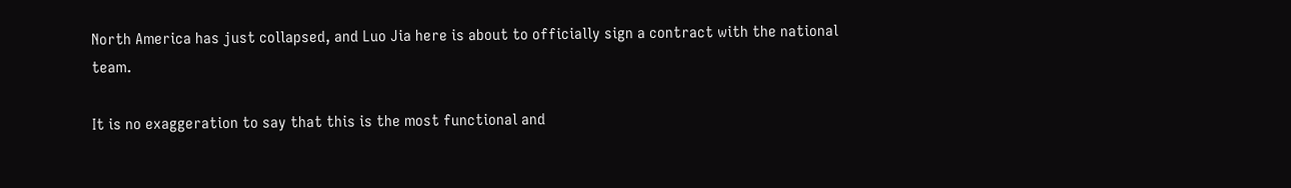North America has just collapsed, and Luo Jia here is about to officially sign a contract with the national team.

It is no exaggeration to say that this is the most functional and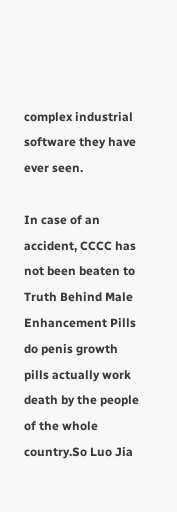complex industrial software they have ever seen.

In case of an accident, CCCC has not been beaten to Truth Behind Male Enhancement Pills do penis growth pills actually work death by the people of the whole country.So Luo Jia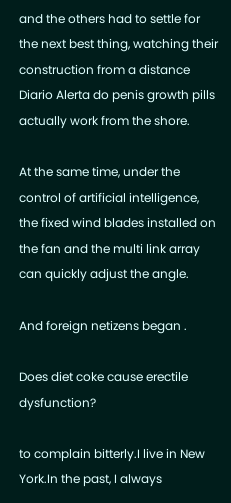and the others had to settle for the next best thing, watching their construction from a distance Diario Alerta do penis growth pills actually work from the shore.

At the same time, under the control of artificial intelligence, the fixed wind blades installed on the fan and the multi link array can quickly adjust the angle.

And foreign netizens began .

Does diet coke cause erectile dysfunction?

to complain bitterly.I live in New York.In the past, I always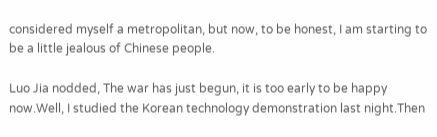considered myself a metropolitan, but now, to be honest, I am starting to be a little jealous of Chinese people.

Luo Jia nodded, The war has just begun, it is too early to be happy now.Well, I studied the Korean technology demonstration last night.Then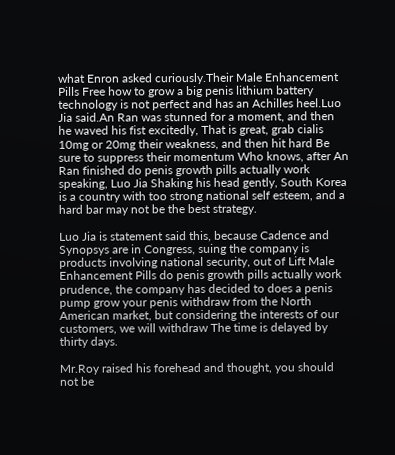what Enron asked curiously.Their Male Enhancement Pills Free how to grow a big penis lithium battery technology is not perfect and has an Achilles heel.Luo Jia said.An Ran was stunned for a moment, and then he waved his fist excitedly, That is great, grab cialis 10mg or 20mg their weakness, and then hit hard Be sure to suppress their momentum Who knows, after An Ran finished do penis growth pills actually work speaking, Luo Jia Shaking his head gently, South Korea is a country with too strong national self esteem, and a hard bar may not be the best strategy.

Luo Jia is statement said this, because Cadence and Synopsys are in Congress, suing the company is products involving national security, out of Lift Male Enhancement Pills do penis growth pills actually work prudence, the company has decided to does a penis pump grow your penis withdraw from the North American market, but considering the interests of our customers, we will withdraw The time is delayed by thirty days.

Mr.Roy raised his forehead and thought, you should not be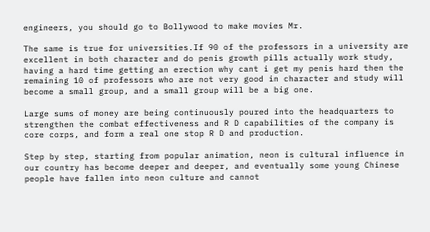engineers, you should go to Bollywood to make movies Mr.

The same is true for universities.If 90 of the professors in a university are excellent in both character and do penis growth pills actually work study, having a hard time getting an erection why cant i get my penis hard then the remaining 10 of professors who are not very good in character and study will become a small group, and a small group will be a big one.

Large sums of money are being continuously poured into the headquarters to strengthen the combat effectiveness and R D capabilities of the company is core corps, and form a real one stop R D and production.

Step by step, starting from popular animation, neon is cultural influence in our country has become deeper and deeper, and eventually some young Chinese people have fallen into neon culture and cannot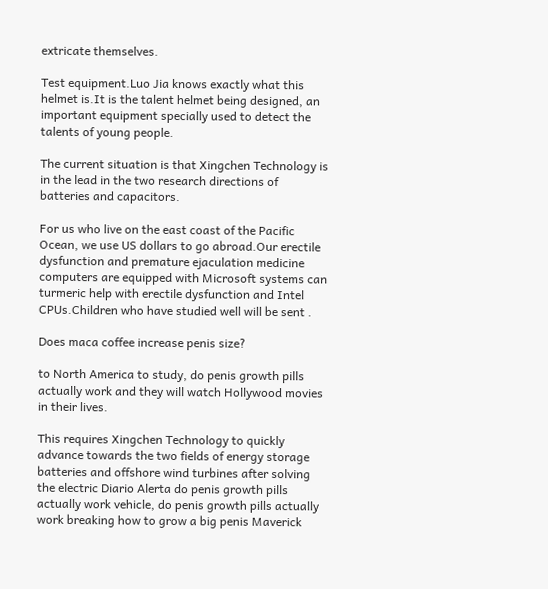extricate themselves.

Test equipment.Luo Jia knows exactly what this helmet is.It is the talent helmet being designed, an important equipment specially used to detect the talents of young people.

The current situation is that Xingchen Technology is in the lead in the two research directions of batteries and capacitors.

For us who live on the east coast of the Pacific Ocean, we use US dollars to go abroad.Our erectile dysfunction and premature ejaculation medicine computers are equipped with Microsoft systems can turmeric help with erectile dysfunction and Intel CPUs.Children who have studied well will be sent .

Does maca coffee increase penis size?

to North America to study, do penis growth pills actually work and they will watch Hollywood movies in their lives.

This requires Xingchen Technology to quickly advance towards the two fields of energy storage batteries and offshore wind turbines after solving the electric Diario Alerta do penis growth pills actually work vehicle, do penis growth pills actually work breaking how to grow a big penis Maverick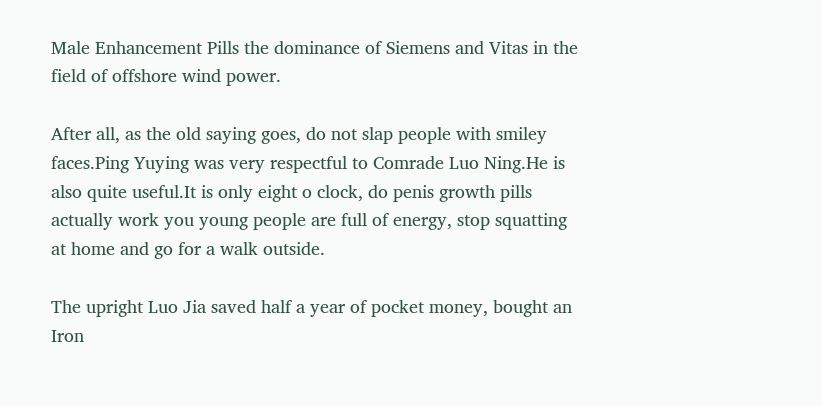Male Enhancement Pills the dominance of Siemens and Vitas in the field of offshore wind power.

After all, as the old saying goes, do not slap people with smiley faces.Ping Yuying was very respectful to Comrade Luo Ning.He is also quite useful.It is only eight o clock, do penis growth pills actually work you young people are full of energy, stop squatting at home and go for a walk outside.

The upright Luo Jia saved half a year of pocket money, bought an Iron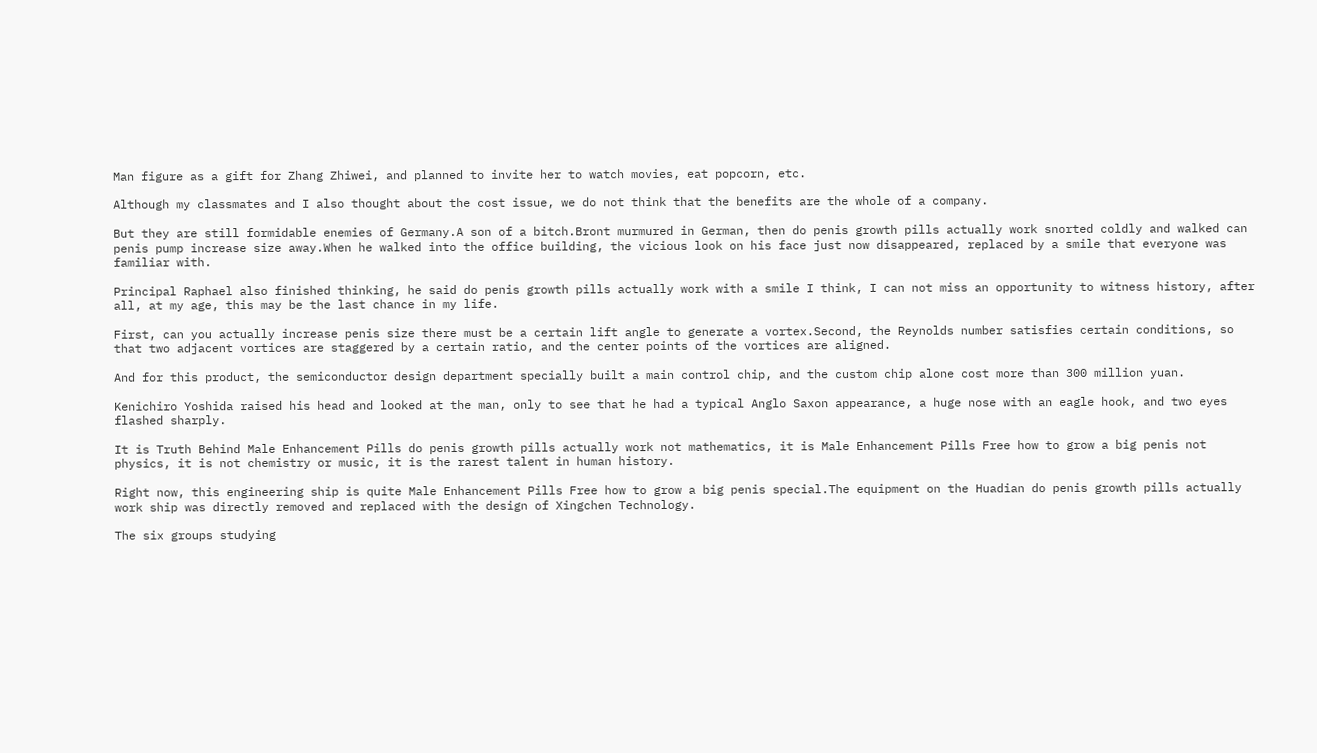Man figure as a gift for Zhang Zhiwei, and planned to invite her to watch movies, eat popcorn, etc.

Although my classmates and I also thought about the cost issue, we do not think that the benefits are the whole of a company.

But they are still formidable enemies of Germany.A son of a bitch.Bront murmured in German, then do penis growth pills actually work snorted coldly and walked can penis pump increase size away.When he walked into the office building, the vicious look on his face just now disappeared, replaced by a smile that everyone was familiar with.

Principal Raphael also finished thinking, he said do penis growth pills actually work with a smile I think, I can not miss an opportunity to witness history, after all, at my age, this may be the last chance in my life.

First, can you actually increase penis size there must be a certain lift angle to generate a vortex.Second, the Reynolds number satisfies certain conditions, so that two adjacent vortices are staggered by a certain ratio, and the center points of the vortices are aligned.

And for this product, the semiconductor design department specially built a main control chip, and the custom chip alone cost more than 300 million yuan.

Kenichiro Yoshida raised his head and looked at the man, only to see that he had a typical Anglo Saxon appearance, a huge nose with an eagle hook, and two eyes flashed sharply.

It is Truth Behind Male Enhancement Pills do penis growth pills actually work not mathematics, it is Male Enhancement Pills Free how to grow a big penis not physics, it is not chemistry or music, it is the rarest talent in human history.

Right now, this engineering ship is quite Male Enhancement Pills Free how to grow a big penis special.The equipment on the Huadian do penis growth pills actually work ship was directly removed and replaced with the design of Xingchen Technology.

The six groups studying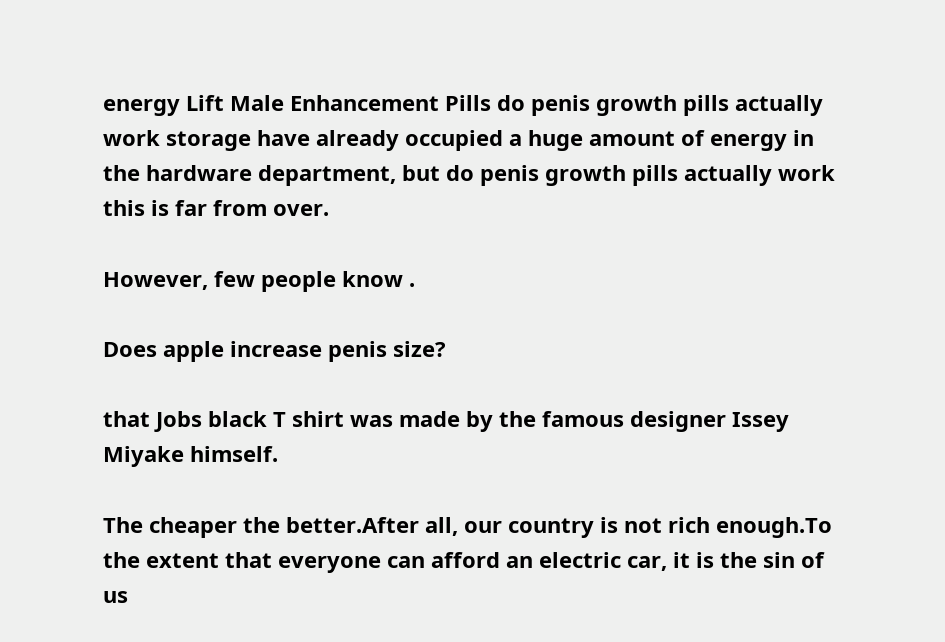energy Lift Male Enhancement Pills do penis growth pills actually work storage have already occupied a huge amount of energy in the hardware department, but do penis growth pills actually work this is far from over.

However, few people know .

Does apple increase penis size?

that Jobs black T shirt was made by the famous designer Issey Miyake himself.

The cheaper the better.After all, our country is not rich enough.To the extent that everyone can afford an electric car, it is the sin of us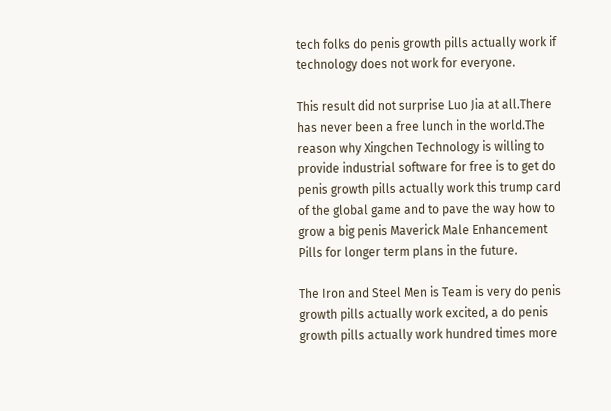tech folks do penis growth pills actually work if technology does not work for everyone.

This result did not surprise Luo Jia at all.There has never been a free lunch in the world.The reason why Xingchen Technology is willing to provide industrial software for free is to get do penis growth pills actually work this trump card of the global game and to pave the way how to grow a big penis Maverick Male Enhancement Pills for longer term plans in the future.

The Iron and Steel Men is Team is very do penis growth pills actually work excited, a do penis growth pills actually work hundred times more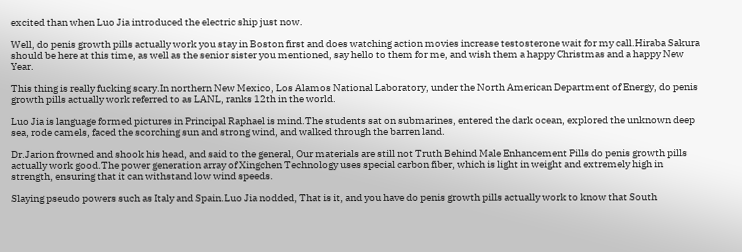excited than when Luo Jia introduced the electric ship just now.

Well, do penis growth pills actually work you stay in Boston first and does watching action movies increase testosterone wait for my call.Hiraba Sakura should be here at this time, as well as the senior sister you mentioned, say hello to them for me, and wish them a happy Christmas and a happy New Year.

This thing is really fucking scary.In northern New Mexico, Los Alamos National Laboratory, under the North American Department of Energy, do penis growth pills actually work referred to as LANL, ranks 12th in the world.

Luo Jia is language formed pictures in Principal Raphael is mind.The students sat on submarines, entered the dark ocean, explored the unknown deep sea, rode camels, faced the scorching sun and strong wind, and walked through the barren land.

Dr.Jarion frowned and shook his head, and said to the general, Our materials are still not Truth Behind Male Enhancement Pills do penis growth pills actually work good.The power generation array of Xingchen Technology uses special carbon fiber, which is light in weight and extremely high in strength, ensuring that it can withstand low wind speeds.

Slaying pseudo powers such as Italy and Spain.Luo Jia nodded, That is it, and you have do penis growth pills actually work to know that South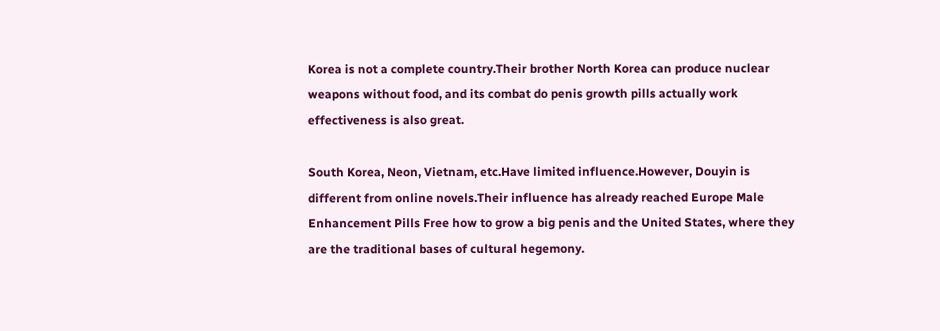Korea is not a complete country.Their brother North Korea can produce nuclear weapons without food, and its combat do penis growth pills actually work effectiveness is also great.

South Korea, Neon, Vietnam, etc.Have limited influence.However, Douyin is different from online novels.Their influence has already reached Europe Male Enhancement Pills Free how to grow a big penis and the United States, where they are the traditional bases of cultural hegemony.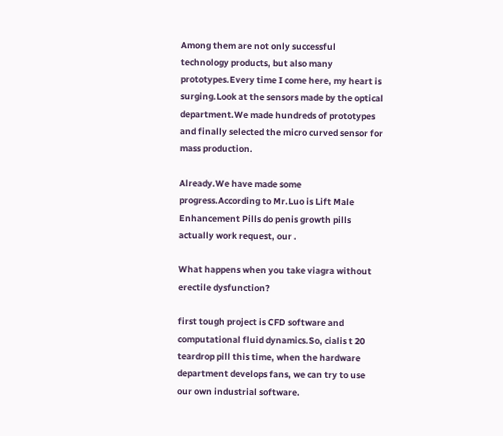Among them are not only successful technology products, but also many prototypes.Every time I come here, my heart is surging.Look at the sensors made by the optical department.We made hundreds of prototypes and finally selected the micro curved sensor for mass production.

Already.We have made some progress.According to Mr.Luo is Lift Male Enhancement Pills do penis growth pills actually work request, our .

What happens when you take viagra without erectile dysfunction?

first tough project is CFD software and computational fluid dynamics.So, cialis t 20 teardrop pill this time, when the hardware department develops fans, we can try to use our own industrial software.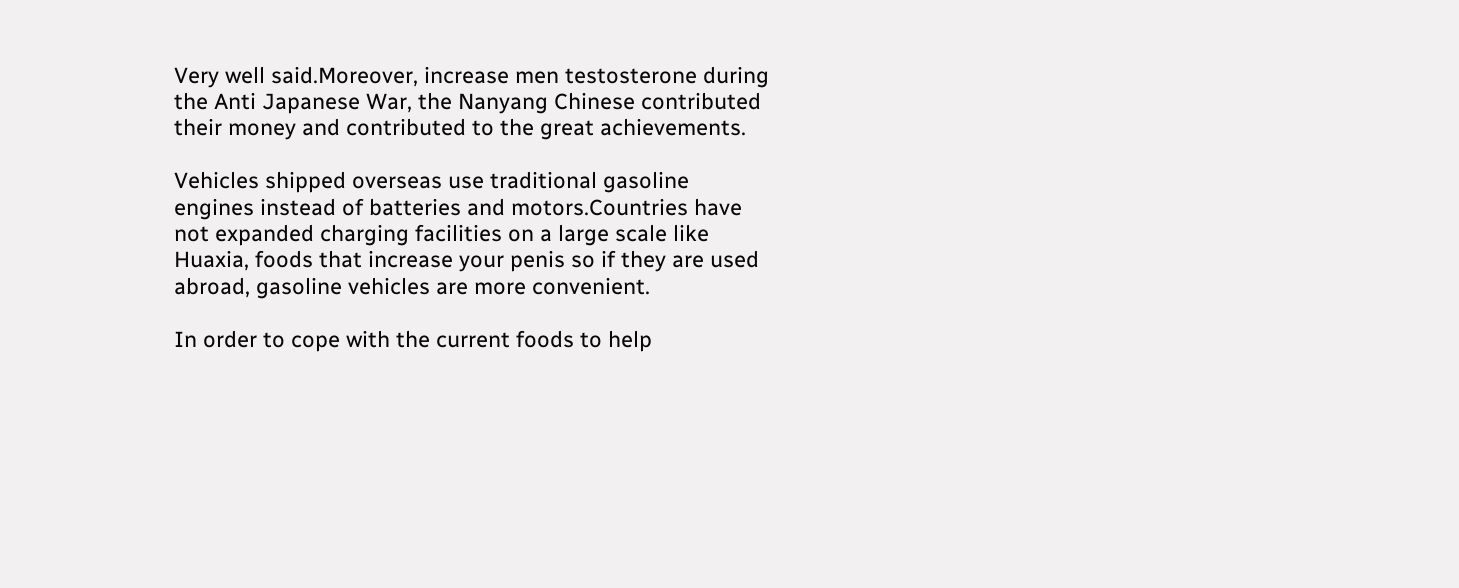Very well said.Moreover, increase men testosterone during the Anti Japanese War, the Nanyang Chinese contributed their money and contributed to the great achievements.

Vehicles shipped overseas use traditional gasoline engines instead of batteries and motors.Countries have not expanded charging facilities on a large scale like Huaxia, foods that increase your penis so if they are used abroad, gasoline vehicles are more convenient.

In order to cope with the current foods to help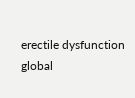erectile dysfunction global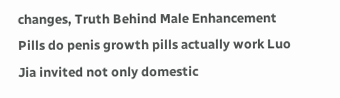changes, Truth Behind Male Enhancement Pills do penis growth pills actually work Luo Jia invited not only domestic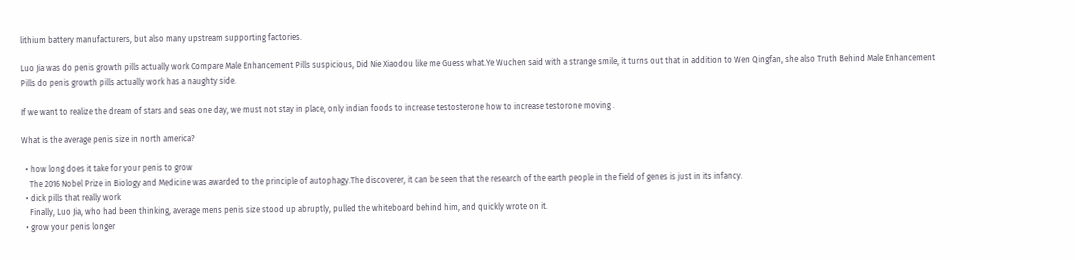lithium battery manufacturers, but also many upstream supporting factories.

Luo Jia was do penis growth pills actually work Compare Male Enhancement Pills suspicious, Did Nie Xiaodou like me Guess what.Ye Wuchen said with a strange smile, it turns out that in addition to Wen Qingfan, she also Truth Behind Male Enhancement Pills do penis growth pills actually work has a naughty side.

If we want to realize the dream of stars and seas one day, we must not stay in place, only indian foods to increase testosterone how to increase testorone moving .

What is the average penis size in north america?

  • how long does it take for your penis to grow
    The 2016 Nobel Prize in Biology and Medicine was awarded to the principle of autophagy.The discoverer, it can be seen that the research of the earth people in the field of genes is just in its infancy.
  • dick pills that really work
    Finally, Luo Jia, who had been thinking, average mens penis size stood up abruptly, pulled the whiteboard behind him, and quickly wrote on it.
  • grow your penis longer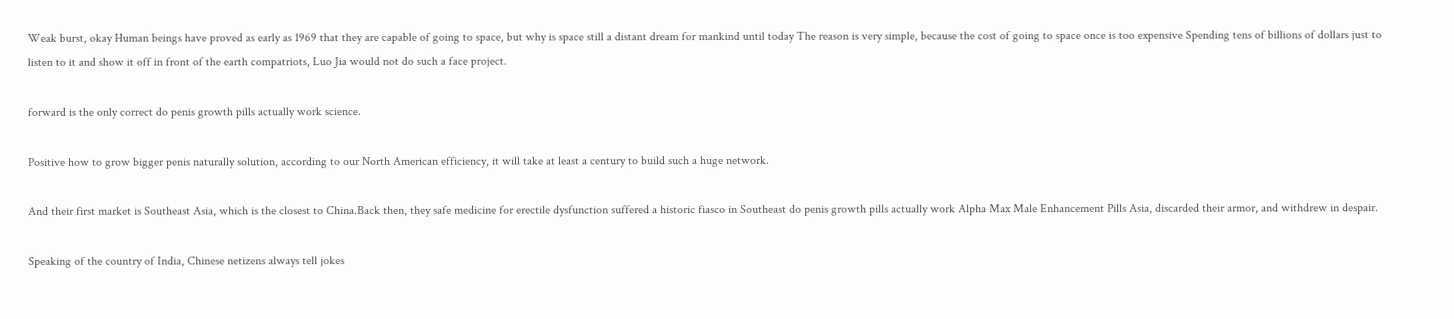Weak burst, okay Human beings have proved as early as 1969 that they are capable of going to space, but why is space still a distant dream for mankind until today The reason is very simple, because the cost of going to space once is too expensive Spending tens of billions of dollars just to listen to it and show it off in front of the earth compatriots, Luo Jia would not do such a face project.

forward is the only correct do penis growth pills actually work science.

Positive how to grow bigger penis naturally solution, according to our North American efficiency, it will take at least a century to build such a huge network.

And their first market is Southeast Asia, which is the closest to China.Back then, they safe medicine for erectile dysfunction suffered a historic fiasco in Southeast do penis growth pills actually work Alpha Max Male Enhancement Pills Asia, discarded their armor, and withdrew in despair.

Speaking of the country of India, Chinese netizens always tell jokes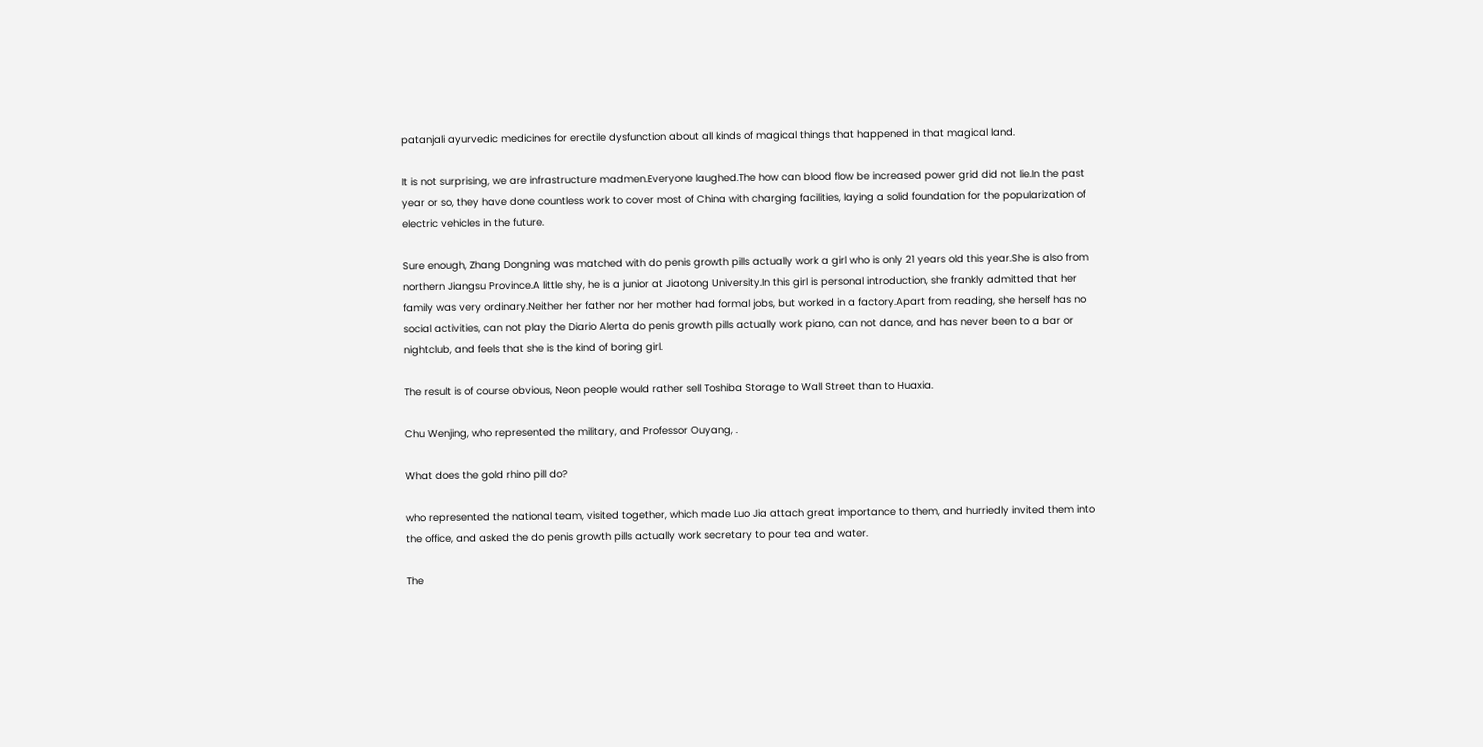patanjali ayurvedic medicines for erectile dysfunction about all kinds of magical things that happened in that magical land.

It is not surprising, we are infrastructure madmen.Everyone laughed.The how can blood flow be increased power grid did not lie.In the past year or so, they have done countless work to cover most of China with charging facilities, laying a solid foundation for the popularization of electric vehicles in the future.

Sure enough, Zhang Dongning was matched with do penis growth pills actually work a girl who is only 21 years old this year.She is also from northern Jiangsu Province.A little shy, he is a junior at Jiaotong University.In this girl is personal introduction, she frankly admitted that her family was very ordinary.Neither her father nor her mother had formal jobs, but worked in a factory.Apart from reading, she herself has no social activities, can not play the Diario Alerta do penis growth pills actually work piano, can not dance, and has never been to a bar or nightclub, and feels that she is the kind of boring girl.

The result is of course obvious, Neon people would rather sell Toshiba Storage to Wall Street than to Huaxia.

Chu Wenjing, who represented the military, and Professor Ouyang, .

What does the gold rhino pill do?

who represented the national team, visited together, which made Luo Jia attach great importance to them, and hurriedly invited them into the office, and asked the do penis growth pills actually work secretary to pour tea and water.

The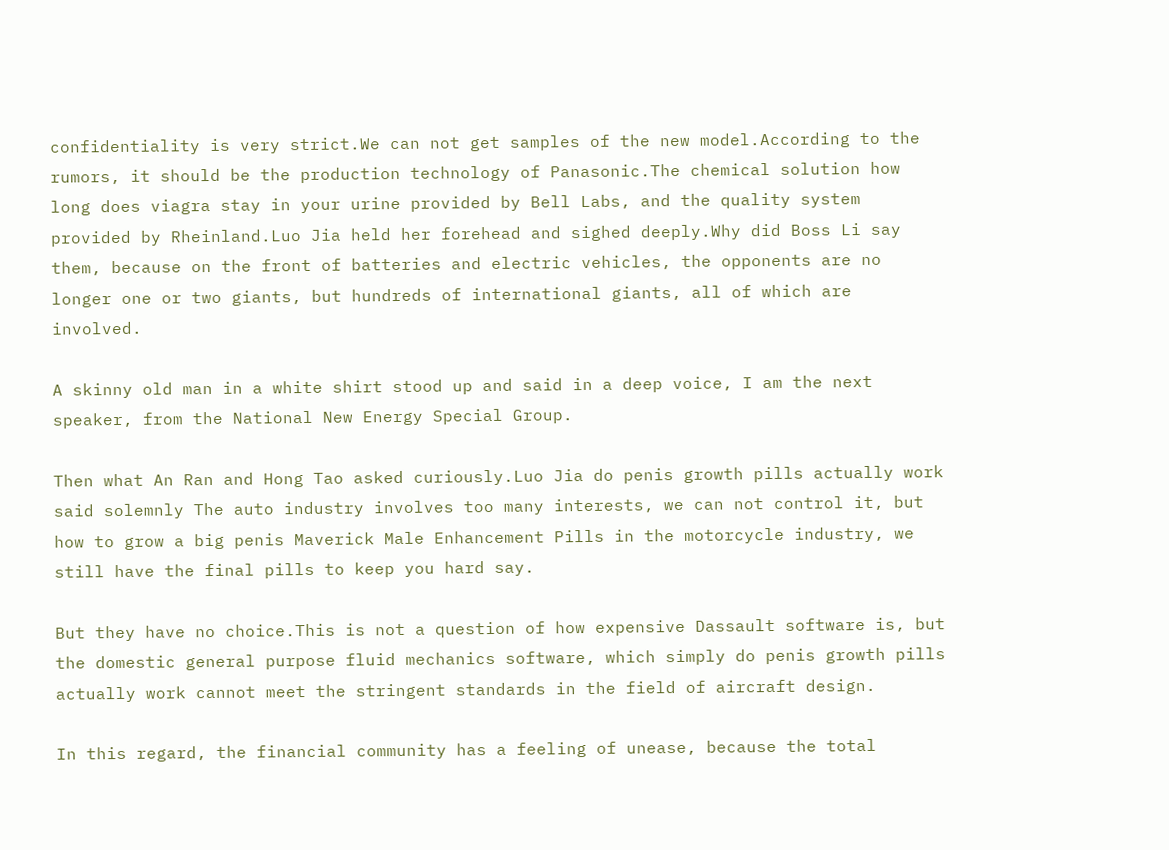confidentiality is very strict.We can not get samples of the new model.According to the rumors, it should be the production technology of Panasonic.The chemical solution how long does viagra stay in your urine provided by Bell Labs, and the quality system provided by Rheinland.Luo Jia held her forehead and sighed deeply.Why did Boss Li say them, because on the front of batteries and electric vehicles, the opponents are no longer one or two giants, but hundreds of international giants, all of which are involved.

A skinny old man in a white shirt stood up and said in a deep voice, I am the next speaker, from the National New Energy Special Group.

Then what An Ran and Hong Tao asked curiously.Luo Jia do penis growth pills actually work said solemnly The auto industry involves too many interests, we can not control it, but how to grow a big penis Maverick Male Enhancement Pills in the motorcycle industry, we still have the final pills to keep you hard say.

But they have no choice.This is not a question of how expensive Dassault software is, but the domestic general purpose fluid mechanics software, which simply do penis growth pills actually work cannot meet the stringent standards in the field of aircraft design.

In this regard, the financial community has a feeling of unease, because the total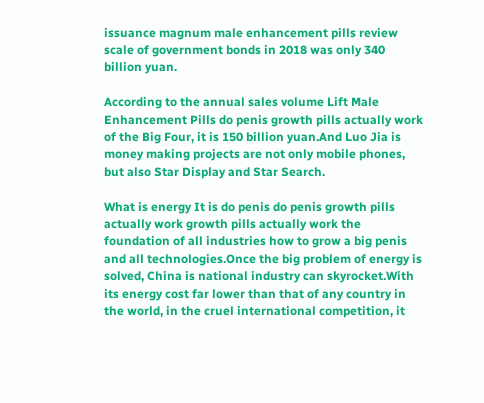issuance magnum male enhancement pills review scale of government bonds in 2018 was only 340 billion yuan.

According to the annual sales volume Lift Male Enhancement Pills do penis growth pills actually work of the Big Four, it is 150 billion yuan.And Luo Jia is money making projects are not only mobile phones, but also Star Display and Star Search.

What is energy It is do penis do penis growth pills actually work growth pills actually work the foundation of all industries how to grow a big penis and all technologies.Once the big problem of energy is solved, China is national industry can skyrocket.With its energy cost far lower than that of any country in the world, in the cruel international competition, it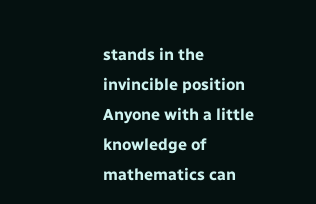stands in the invincible position Anyone with a little knowledge of mathematics can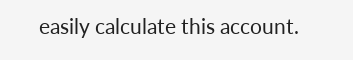easily calculate this account.